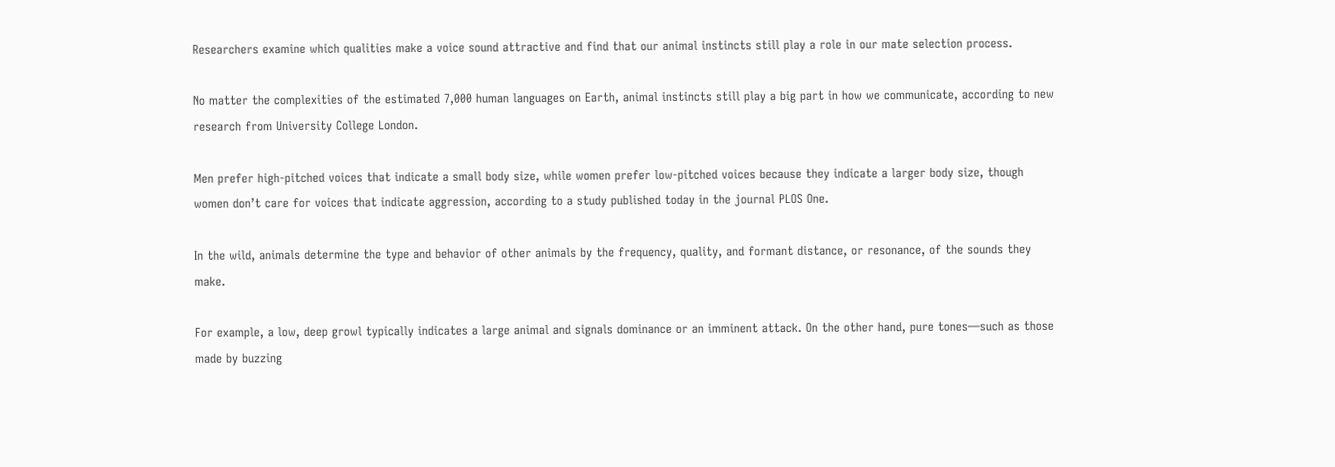Researchers examine which qualities make a voice sound attractive and find that our animal instincts still play a role in our mate selection process.

No matter the complexities of the estimated 7,000 human languages on Earth, animal instincts still play a big part in how we communicate, according to new research from University College London.

Men prefer high-pitched voices that indicate a small body size, while women prefer low-pitched voices because they indicate a larger body size, though women don’t care for voices that indicate aggression, according to a study published today in the journal PLOS One.

In the wild, animals determine the type and behavior of other animals by the frequency, quality, and formant distance, or resonance, of the sounds they make.

For example, a low, deep growl typically indicates a large animal and signals dominance or an imminent attack. On the other hand, pure tones—such as those made by buzzing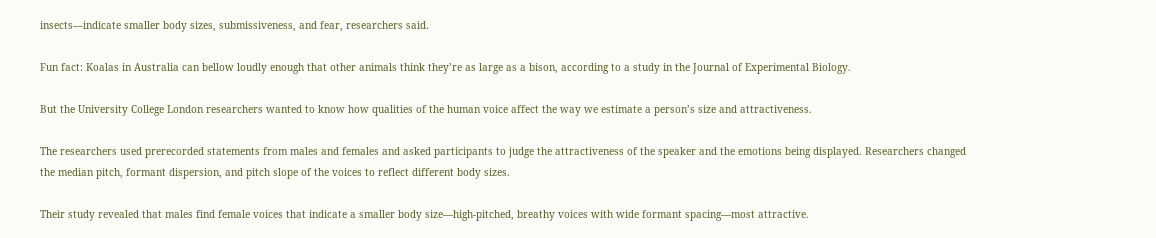insects—indicate smaller body sizes, submissiveness, and fear, researchers said.

Fun fact: Koalas in Australia can bellow loudly enough that other animals think they’re as large as a bison, according to a study in the Journal of Experimental Biology.

But the University College London researchers wanted to know how qualities of the human voice affect the way we estimate a person’s size and attractiveness.

The researchers used prerecorded statements from males and females and asked participants to judge the attractiveness of the speaker and the emotions being displayed. Researchers changed the median pitch, formant dispersion, and pitch slope of the voices to reflect different body sizes.

Their study revealed that males find female voices that indicate a smaller body size—high-pitched, breathy voices with wide formant spacing—most attractive.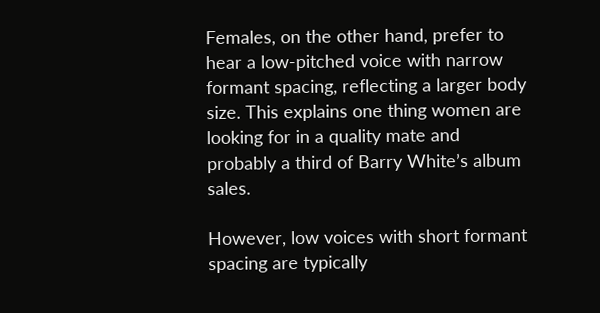Females, on the other hand, prefer to hear a low-pitched voice with narrow formant spacing, reflecting a larger body size. This explains one thing women are looking for in a quality mate and probably a third of Barry White’s album sales.

However, low voices with short formant spacing are typically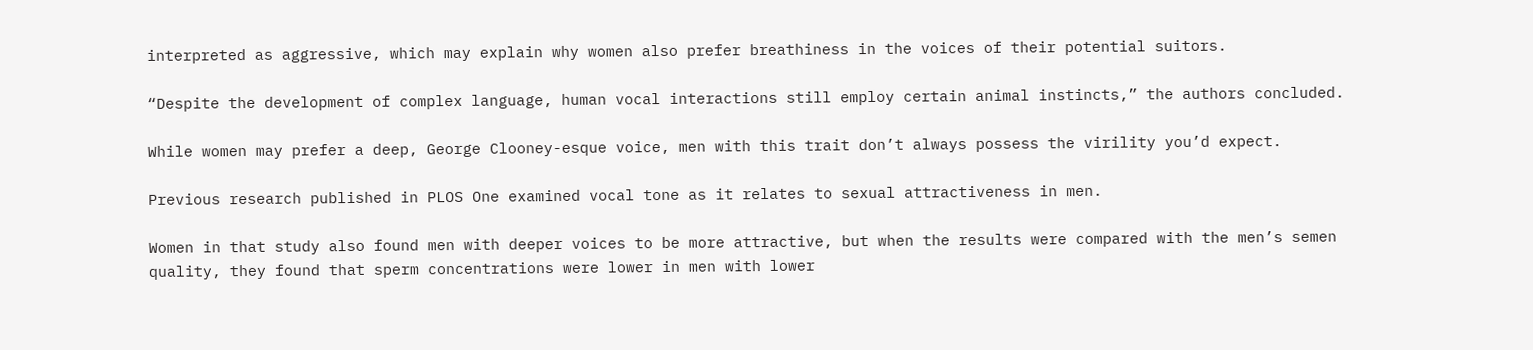interpreted as aggressive, which may explain why women also prefer breathiness in the voices of their potential suitors.

“Despite the development of complex language, human vocal interactions still employ certain animal instincts,” the authors concluded.

While women may prefer a deep, George Clooney-esque voice, men with this trait don’t always possess the virility you’d expect.

Previous research published in PLOS One examined vocal tone as it relates to sexual attractiveness in men.

Women in that study also found men with deeper voices to be more attractive, but when the results were compared with the men’s semen quality, they found that sperm concentrations were lower in men with lower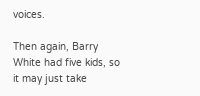voices.

Then again, Barry White had five kids, so it may just take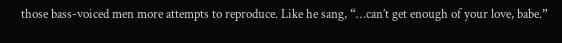those bass-voiced men more attempts to reproduce. Like he sang, “…can’t get enough of your love, babe.”